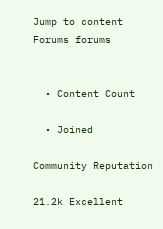Jump to content
Forums forums


  • Content Count

  • Joined

Community Reputation

21.2k Excellent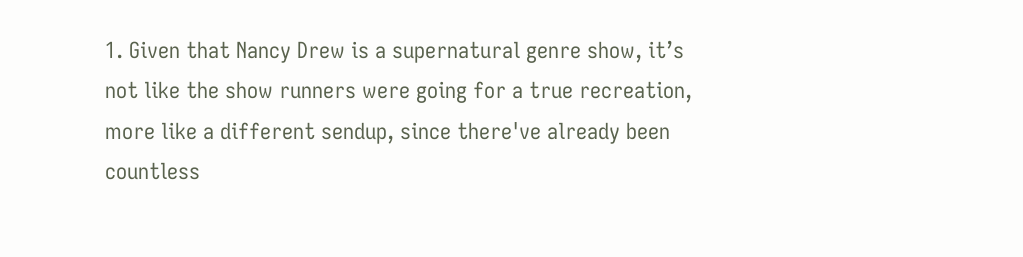1. Given that Nancy Drew is a supernatural genre show, it’s not like the show runners were going for a true recreation, more like a different sendup, since there've already been countless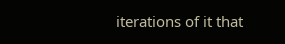iterations of it that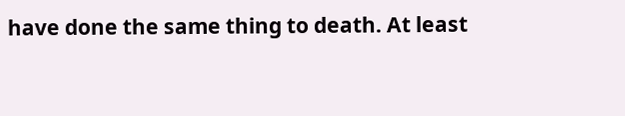have done the same thing to death. At least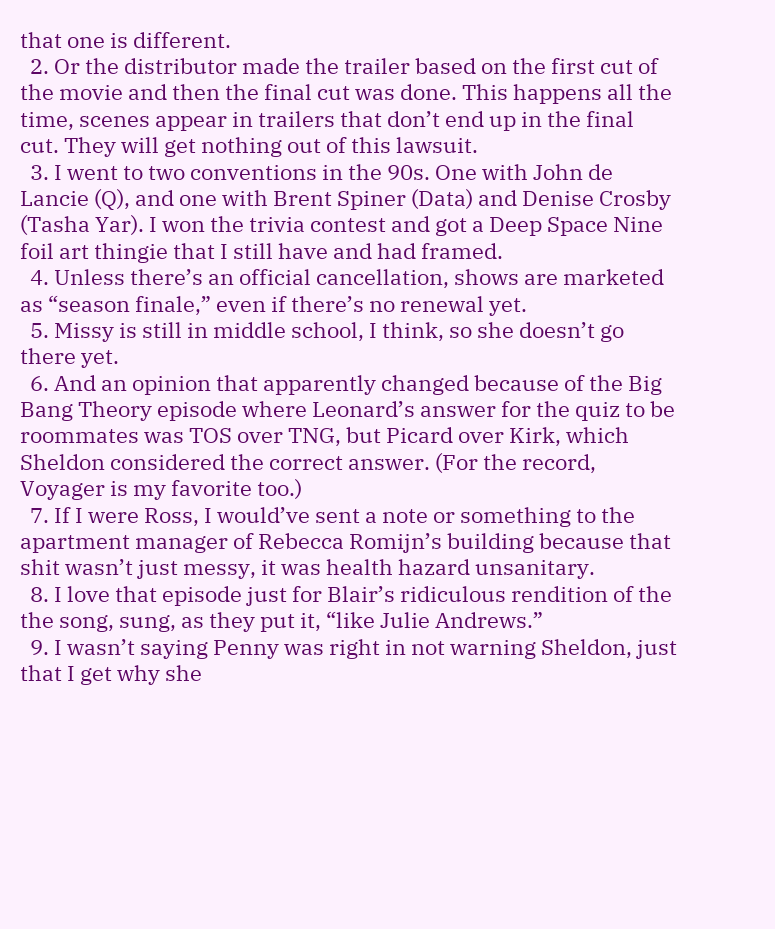that one is different.
  2. Or the distributor made the trailer based on the first cut of the movie and then the final cut was done. This happens all the time, scenes appear in trailers that don’t end up in the final cut. They will get nothing out of this lawsuit.
  3. I went to two conventions in the 90s. One with John de Lancie (Q), and one with Brent Spiner (Data) and Denise Crosby (Tasha Yar). I won the trivia contest and got a Deep Space Nine foil art thingie that I still have and had framed.
  4. Unless there’s an official cancellation, shows are marketed as “season finale,” even if there’s no renewal yet.
  5. Missy is still in middle school, I think, so she doesn’t go there yet.
  6. And an opinion that apparently changed because of the Big Bang Theory episode where Leonard’s answer for the quiz to be roommates was TOS over TNG, but Picard over Kirk, which Sheldon considered the correct answer. (For the record, Voyager is my favorite too.)
  7. If I were Ross, I would’ve sent a note or something to the apartment manager of Rebecca Romijn’s building because that shit wasn’t just messy, it was health hazard unsanitary.
  8. I love that episode just for Blair’s ridiculous rendition of the the song, sung, as they put it, “like Julie Andrews.”
  9. I wasn’t saying Penny was right in not warning Sheldon, just that I get why she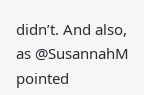didn’t. And also, as @SusannahM pointed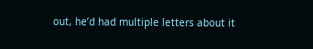out, he’d had multiple letters about it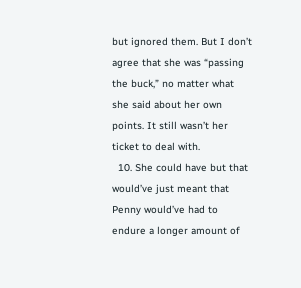but ignored them. But I don’t agree that she was “passing the buck,” no matter what she said about her own points. It still wasn’t her ticket to deal with.
  10. She could have but that would’ve just meant that Penny would’ve had to endure a longer amount of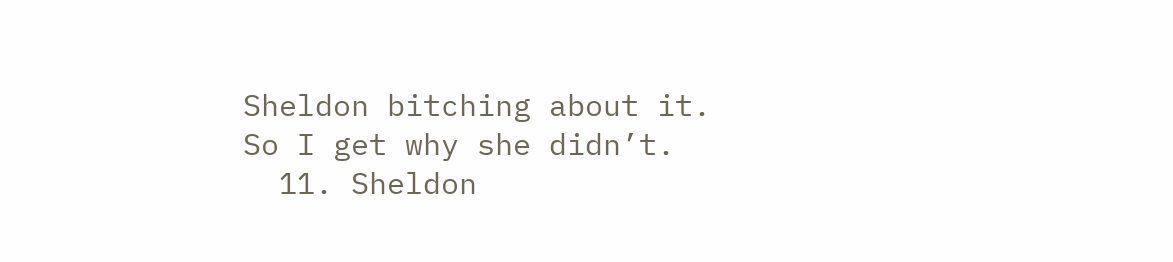Sheldon bitching about it. So I get why she didn’t.
  11. Sheldon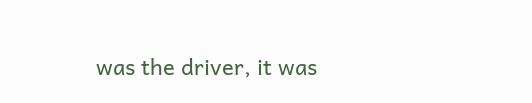was the driver, it was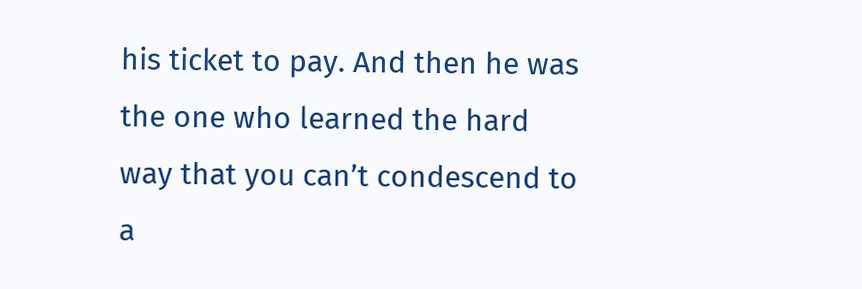his ticket to pay. And then he was the one who learned the hard way that you can’t condescend to a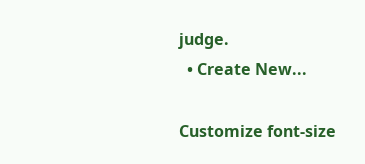judge.
  • Create New...

Customize font-size